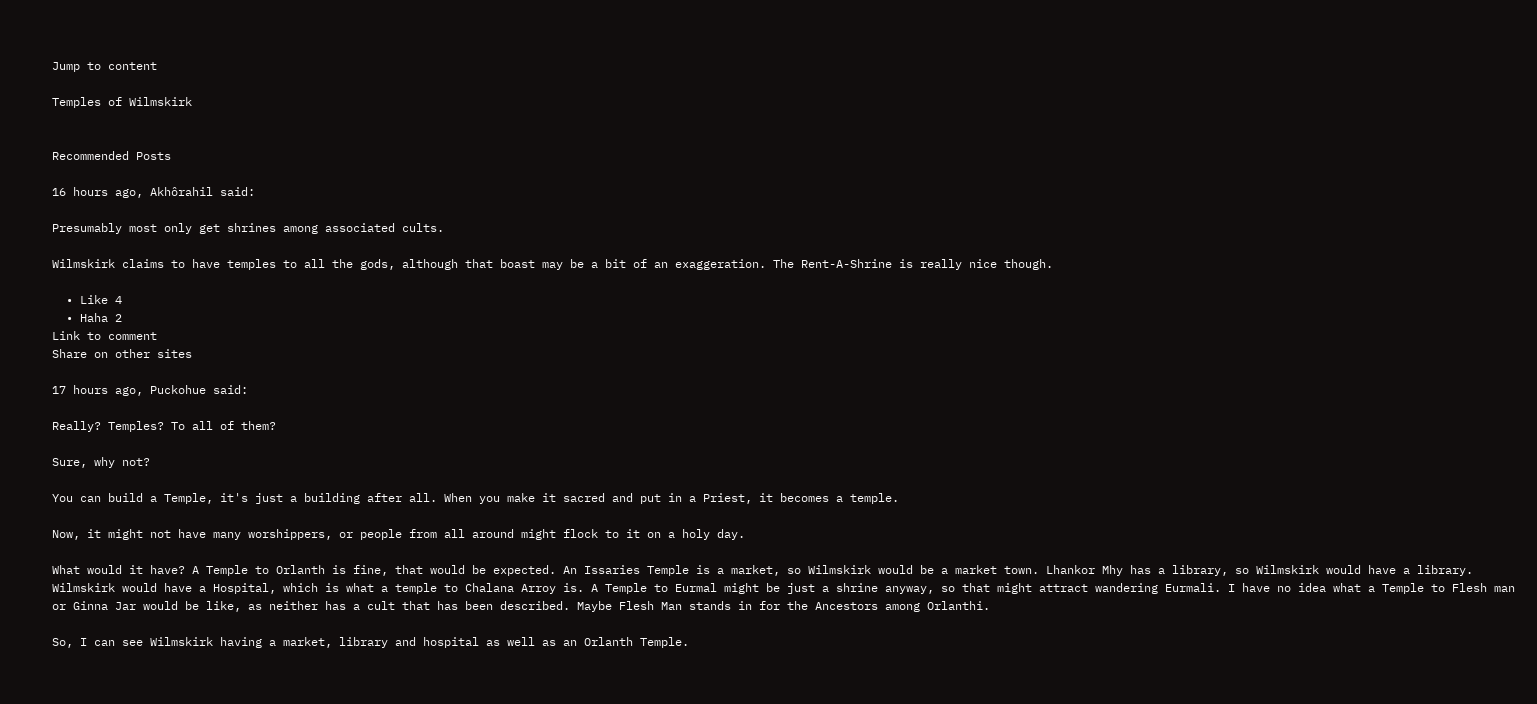Jump to content

Temples of Wilmskirk


Recommended Posts

16 hours ago, Akhôrahil said:

Presumably most only get shrines among associated cults.

Wilmskirk claims to have temples to all the gods, although that boast may be a bit of an exaggeration. The Rent-A-Shrine is really nice though.

  • Like 4
  • Haha 2
Link to comment
Share on other sites

17 hours ago, Puckohue said:

Really? Temples? To all of them?

Sure, why not?

You can build a Temple, it's just a building after all. When you make it sacred and put in a Priest, it becomes a temple.

Now, it might not have many worshippers, or people from all around might flock to it on a holy day.

What would it have? A Temple to Orlanth is fine, that would be expected. An Issaries Temple is a market, so Wilmskirk would be a market town. Lhankor Mhy has a library, so Wilmskirk would have a library. Wilmskirk would have a Hospital, which is what a temple to Chalana Arroy is. A Temple to Eurmal might be just a shrine anyway, so that might attract wandering Eurmali. I have no idea what a Temple to Flesh man or Ginna Jar would be like, as neither has a cult that has been described. Maybe Flesh Man stands in for the Ancestors among Orlanthi.

So, I can see Wilmskirk having a market, library and hospital as well as an Orlanth Temple.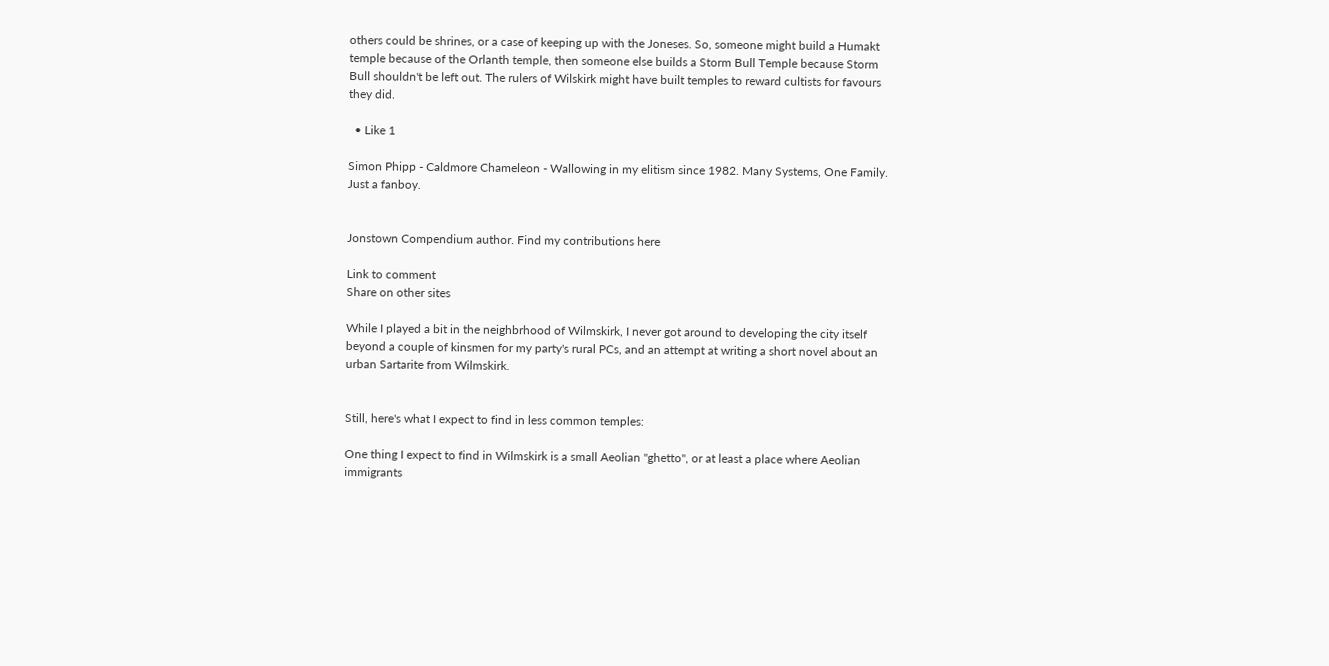others could be shrines, or a case of keeping up with the Joneses. So, someone might build a Humakt temple because of the Orlanth temple, then someone else builds a Storm Bull Temple because Storm Bull shouldn't be left out. The rulers of Wilskirk might have built temples to reward cultists for favours they did.

  • Like 1

Simon Phipp - Caldmore Chameleon - Wallowing in my elitism since 1982. Many Systems, One Family. Just a fanboy.


Jonstown Compendium author. Find my contributions here

Link to comment
Share on other sites

While I played a bit in the neighbrhood of Wilmskirk, I never got around to developing the city itself beyond a couple of kinsmen for my party's rural PCs, and an attempt at writing a short novel about an urban Sartarite from Wilmskirk.


Still, here's what I expect to find in less common temples:

One thing I expect to find in Wilmskirk is a small Aeolian "ghetto", or at least a place where Aeolian immigrants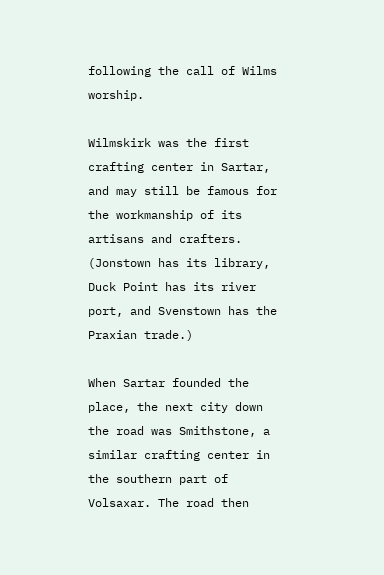following the call of Wilms worship.

Wilmskirk was the first crafting center in Sartar, and may still be famous for the workmanship of its artisans and crafters. (Jonstown has its library, Duck Point has its river port, and Svenstown has the Praxian trade.)

When Sartar founded the place, the next city down the road was Smithstone, a similar crafting center in the southern part of Volsaxar. The road then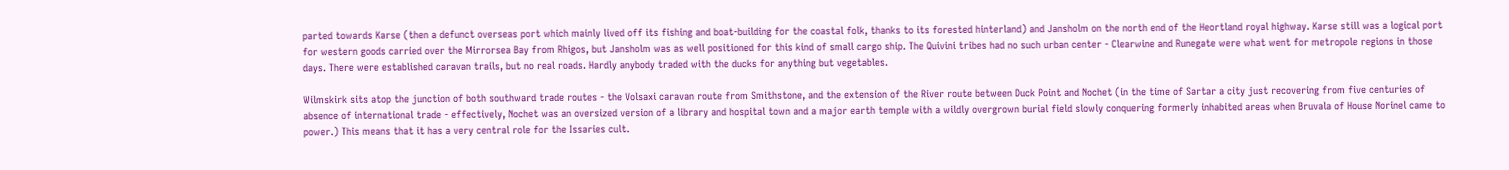parted towards Karse (then a defunct overseas port which mainly lived off its fishing and boat-building for the coastal folk, thanks to its forested hinterland) and Jansholm on the north end of the Heortland royal highway. Karse still was a logical port for western goods carried over the Mirrorsea Bay from Rhigos, but Jansholm was as well positioned for this kind of small cargo ship. The Quivini tribes had no such urban center - Clearwine and Runegate were what went for metropole regions in those days. There were established caravan trails, but no real roads. Hardly anybody traded with the ducks for anything but vegetables.

Wilmskirk sits atop the junction of both southward trade routes - the Volsaxi caravan route from Smithstone, and the extension of the River route between Duck Point and Nochet (in the time of Sartar a city just recovering from five centuries of absence of international trade - effectively, Nochet was an oversized version of a library and hospital town and a major earth temple with a wildly overgrown burial field slowly conquering formerly inhabited areas when Bruvala of House Norinel came to power.) This means that it has a very central role for the Issaries cult.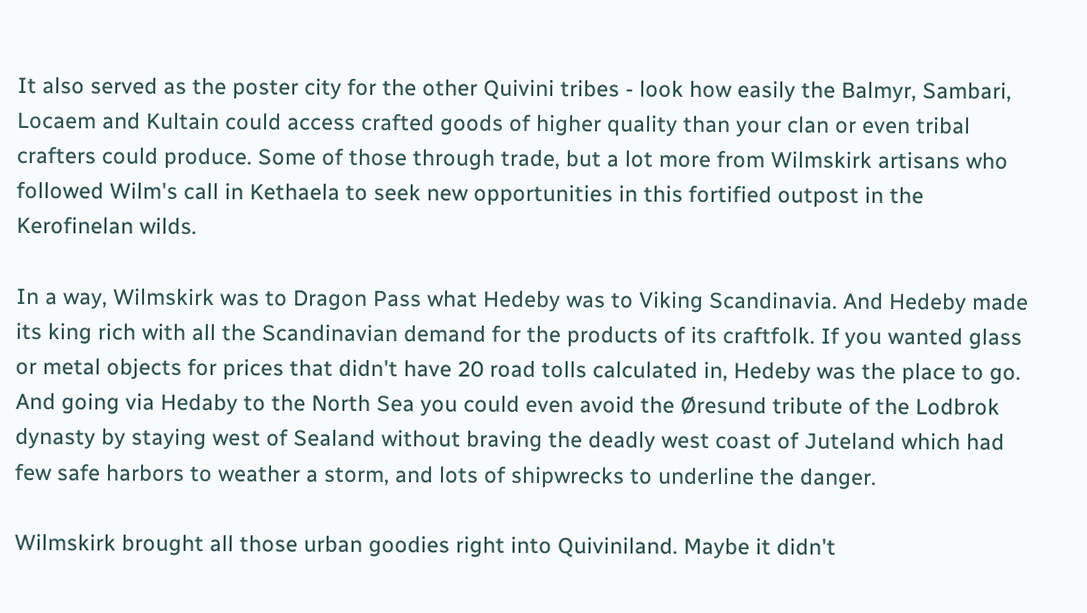It also served as the poster city for the other Quivini tribes - look how easily the Balmyr, Sambari, Locaem and Kultain could access crafted goods of higher quality than your clan or even tribal crafters could produce. Some of those through trade, but a lot more from Wilmskirk artisans who followed Wilm's call in Kethaela to seek new opportunities in this fortified outpost in the Kerofinelan wilds.

In a way, Wilmskirk was to Dragon Pass what Hedeby was to Viking Scandinavia. And Hedeby made its king rich with all the Scandinavian demand for the products of its craftfolk. If you wanted glass or metal objects for prices that didn't have 20 road tolls calculated in, Hedeby was the place to go. And going via Hedaby to the North Sea you could even avoid the Øresund tribute of the Lodbrok dynasty by staying west of Sealand without braving the deadly west coast of Juteland which had few safe harbors to weather a storm, and lots of shipwrecks to underline the danger.

Wilmskirk brought all those urban goodies right into Quiviniland. Maybe it didn't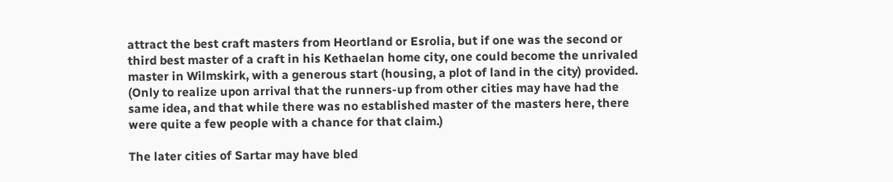attract the best craft masters from Heortland or Esrolia, but if one was the second or third best master of a craft in his Kethaelan home city, one could become the unrivaled master in Wilmskirk, with a generous start (housing, a plot of land in the city) provided. (Only to realize upon arrival that the runners-up from other cities may have had the same idea, and that while there was no established master of the masters here, there were quite a few people with a chance for that claim.)

The later cities of Sartar may have bled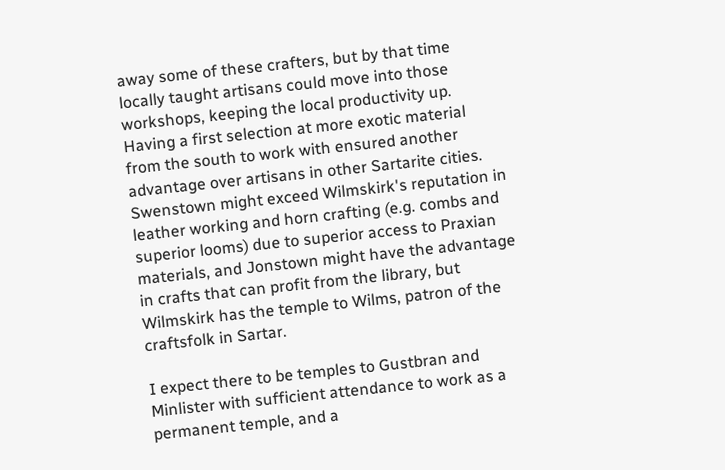away some of these crafters, but by that time locally taught artisans could move into those workshops, keeping the local productivity up. Having a first selection at more exotic material from the south to work with ensured another advantage over artisans in other Sartarite cities. Swenstown might exceed Wilmskirk's reputation in leather working and horn crafting (e.g. combs and superior looms) due to superior access to Praxian materials, and Jonstown might have the advantage in crafts that can profit from the library, but Wilmskirk has the temple to Wilms, patron of the craftsfolk in Sartar.

I expect there to be temples to Gustbran and Minlister with sufficient attendance to work as a permanent temple, and a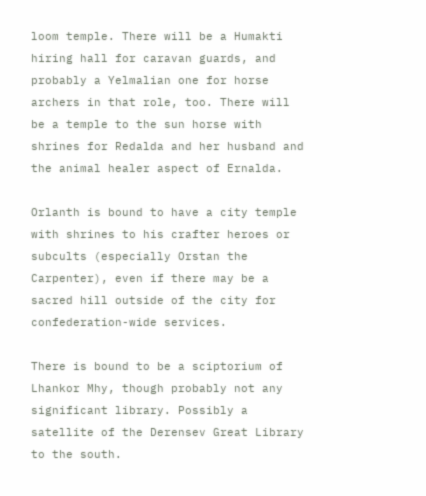loom temple. There will be a Humakti hiring hall for caravan guards, and probably a Yelmalian one for horse archers in that role, too. There will be a temple to the sun horse with shrines for Redalda and her husband and the animal healer aspect of Ernalda.

Orlanth is bound to have a city temple with shrines to his crafter heroes or subcults (especially Orstan the Carpenter), even if there may be a sacred hill outside of the city for confederation-wide services.

There is bound to be a sciptorium of Lhankor Mhy, though probably not any significant library. Possibly a satellite of the Derensev Great Library to the south.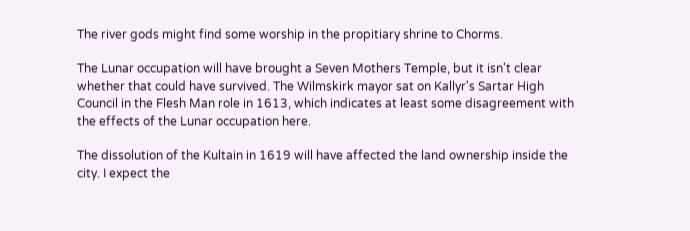The river gods might find some worship in the propitiary shrine to Chorms.

The Lunar occupation will have brought a Seven Mothers Temple, but it isn't clear whether that could have survived. The Wilmskirk mayor sat on Kallyr's Sartar High Council in the Flesh Man role in 1613, which indicates at least some disagreement with the effects of the Lunar occupation here.

The dissolution of the Kultain in 1619 will have affected the land ownership inside the city. I expect the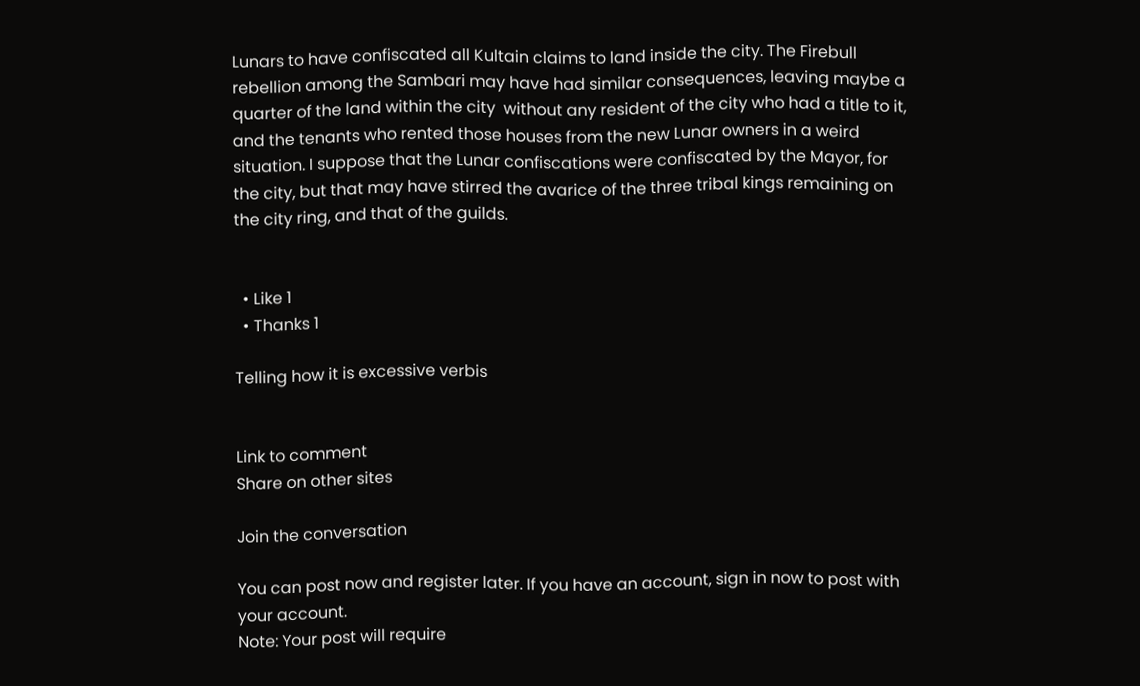Lunars to have confiscated all Kultain claims to land inside the city. The Firebull rebellion among the Sambari may have had similar consequences, leaving maybe a quarter of the land within the city  without any resident of the city who had a title to it, and the tenants who rented those houses from the new Lunar owners in a weird situation. I suppose that the Lunar confiscations were confiscated by the Mayor, for the city, but that may have stirred the avarice of the three tribal kings remaining on the city ring, and that of the guilds.


  • Like 1
  • Thanks 1

Telling how it is excessive verbis


Link to comment
Share on other sites

Join the conversation

You can post now and register later. If you have an account, sign in now to post with your account.
Note: Your post will require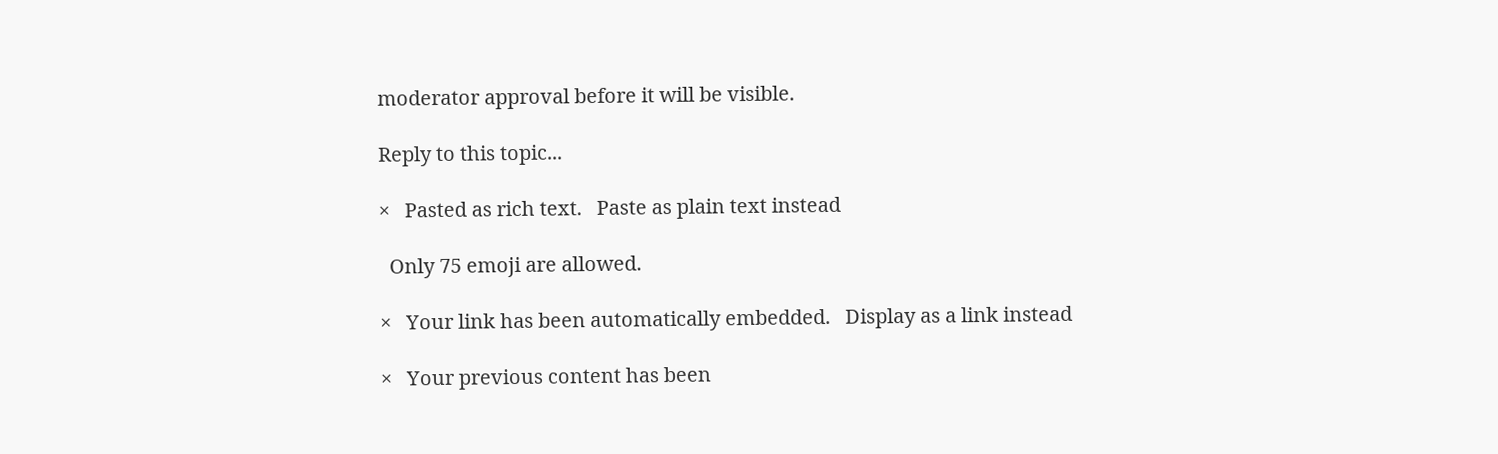moderator approval before it will be visible.

Reply to this topic...

×   Pasted as rich text.   Paste as plain text instead

  Only 75 emoji are allowed.

×   Your link has been automatically embedded.   Display as a link instead

×   Your previous content has been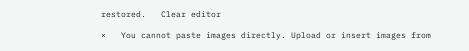restored.   Clear editor

×   You cannot paste images directly. Upload or insert images from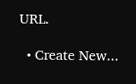URL.

  • Create New...